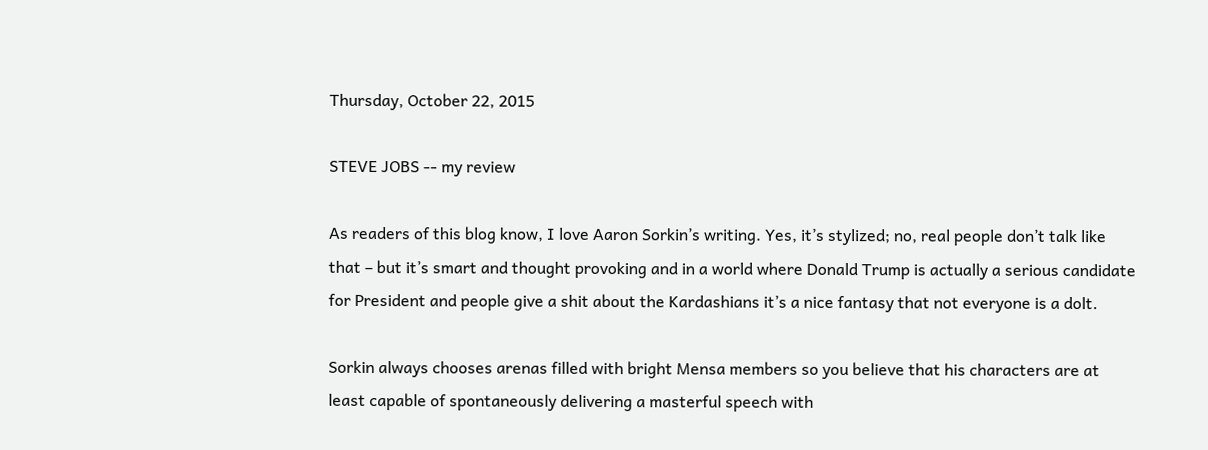Thursday, October 22, 2015

STEVE JOBS -- my review

As readers of this blog know, I love Aaron Sorkin’s writing. Yes, it’s stylized; no, real people don’t talk like that – but it’s smart and thought provoking and in a world where Donald Trump is actually a serious candidate for President and people give a shit about the Kardashians it’s a nice fantasy that not everyone is a dolt.

Sorkin always chooses arenas filled with bright Mensa members so you believe that his characters are at least capable of spontaneously delivering a masterful speech with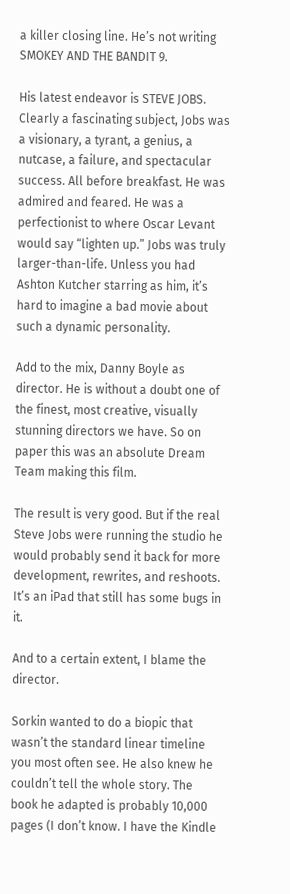a killer closing line. He’s not writing SMOKEY AND THE BANDIT 9.

His latest endeavor is STEVE JOBS. Clearly a fascinating subject, Jobs was a visionary, a tyrant, a genius, a nutcase, a failure, and spectacular success. All before breakfast. He was admired and feared. He was a perfectionist to where Oscar Levant would say “lighten up.” Jobs was truly larger-than-life. Unless you had Ashton Kutcher starring as him, it’s hard to imagine a bad movie about such a dynamic personality.

Add to the mix, Danny Boyle as director. He is without a doubt one of the finest, most creative, visually stunning directors we have. So on paper this was an absolute Dream Team making this film.

The result is very good. But if the real Steve Jobs were running the studio he would probably send it back for more development, rewrites, and reshoots. It’s an iPad that still has some bugs in it.

And to a certain extent, I blame the director.

Sorkin wanted to do a biopic that wasn’t the standard linear timeline you most often see. He also knew he couldn’t tell the whole story. The book he adapted is probably 10,000 pages (I don’t know. I have the Kindle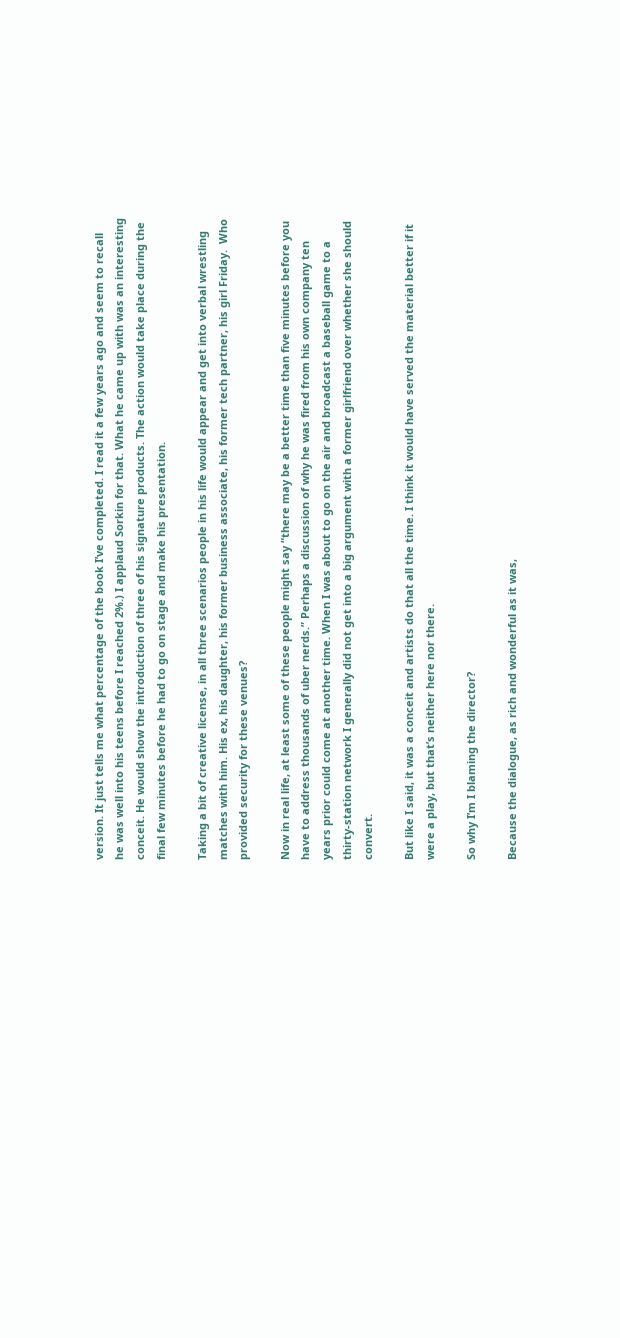version. It just tells me what percentage of the book I’ve completed. I read it a few years ago and seem to recall he was well into his teens before I reached 2%.) I applaud Sorkin for that. What he came up with was an interesting conceit. He would show the introduction of three of his signature products. The action would take place during the final few minutes before he had to go on stage and make his presentation.

Taking a bit of creative license, in all three scenarios people in his life would appear and get into verbal wrestling matches with him. His ex, his daughter, his former business associate, his former tech partner, his girl Friday.  Who provided security for these venues?

Now in real life, at least some of these people might say “there may be a better time than five minutes before you have to address thousands of uber nerds.” Perhaps a discussion of why he was fired from his own company ten years prior could come at another time. When I was about to go on the air and broadcast a baseball game to a thirty-station network I generally did not get into a big argument with a former girlfriend over whether she should convert.

But like I said, it was a conceit and artists do that all the time. I think it would have served the material better if it were a play, but that’s neither here nor there.

So why I’m I blaming the director?

Because the dialogue, as rich and wonderful as it was,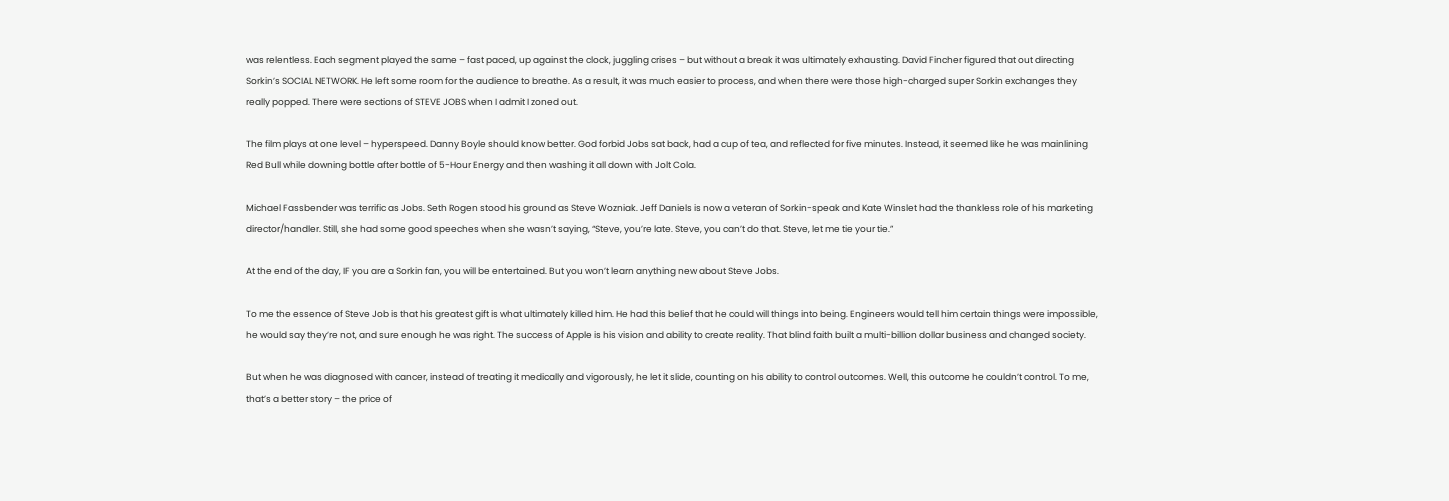was relentless. Each segment played the same – fast paced, up against the clock, juggling crises – but without a break it was ultimately exhausting. David Fincher figured that out directing Sorkin’s SOCIAL NETWORK. He left some room for the audience to breathe. As a result, it was much easier to process, and when there were those high-charged super Sorkin exchanges they really popped. There were sections of STEVE JOBS when I admit I zoned out.

The film plays at one level – hyperspeed. Danny Boyle should know better. God forbid Jobs sat back, had a cup of tea, and reflected for five minutes. Instead, it seemed like he was mainlining Red Bull while downing bottle after bottle of 5-Hour Energy and then washing it all down with Jolt Cola.

Michael Fassbender was terrific as Jobs. Seth Rogen stood his ground as Steve Wozniak. Jeff Daniels is now a veteran of Sorkin-speak and Kate Winslet had the thankless role of his marketing director/handler. Still, she had some good speeches when she wasn’t saying, “Steve, you’re late. Steve, you can’t do that. Steve, let me tie your tie.”

At the end of the day, IF you are a Sorkin fan, you will be entertained. But you won’t learn anything new about Steve Jobs.

To me the essence of Steve Job is that his greatest gift is what ultimately killed him. He had this belief that he could will things into being. Engineers would tell him certain things were impossible, he would say they’re not, and sure enough he was right. The success of Apple is his vision and ability to create reality. That blind faith built a multi-billion dollar business and changed society.

But when he was diagnosed with cancer, instead of treating it medically and vigorously, he let it slide, counting on his ability to control outcomes. Well, this outcome he couldn’t control. To me, that’s a better story – the price of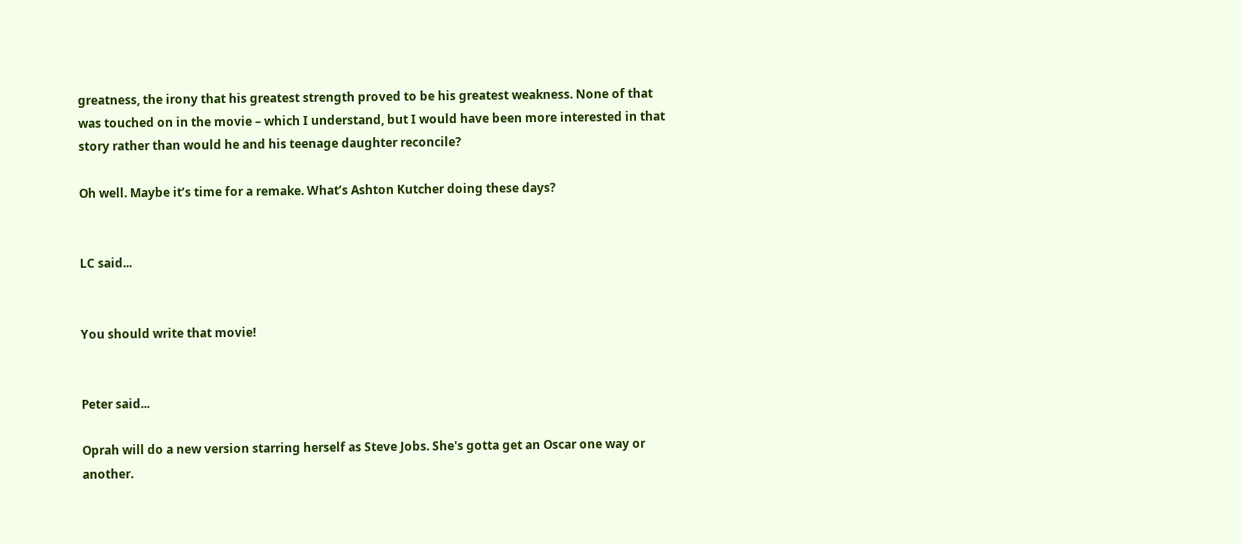greatness, the irony that his greatest strength proved to be his greatest weakness. None of that was touched on in the movie – which I understand, but I would have been more interested in that story rather than would he and his teenage daughter reconcile?

Oh well. Maybe it’s time for a remake. What’s Ashton Kutcher doing these days?


LC said...


You should write that movie!


Peter said...

Oprah will do a new version starring herself as Steve Jobs. She's gotta get an Oscar one way or another.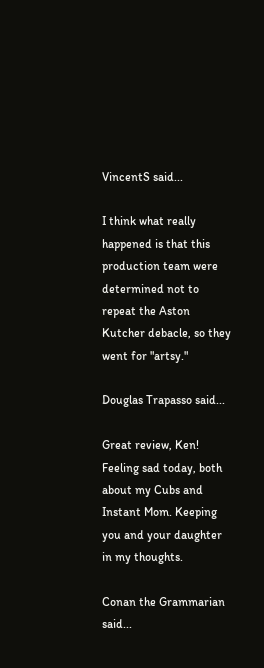VincentS said...

I think what really happened is that this production team were determined not to repeat the Aston Kutcher debacle, so they went for "artsy."

Douglas Trapasso said...

Great review, Ken! Feeling sad today, both about my Cubs and Instant Mom. Keeping you and your daughter in my thoughts.

Conan the Grammarian said...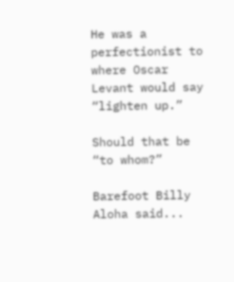He was a perfectionist to where Oscar Levant would say “lighten up.”

Should that be “to whom?”

Barefoot Billy Aloha said...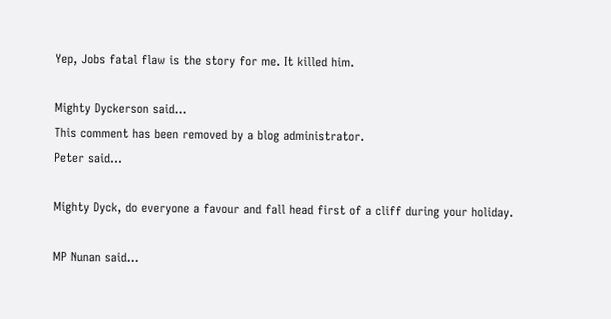Yep, Jobs fatal flaw is the story for me. It killed him.

Mighty Dyckerson said...
This comment has been removed by a blog administrator.
Peter said...

Mighty Dyck, do everyone a favour and fall head first of a cliff during your holiday.

MP Nunan said...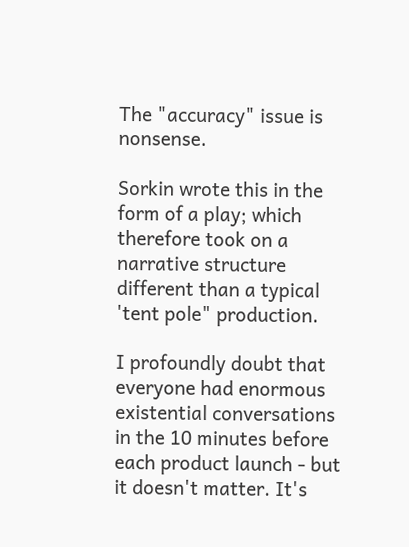The "accuracy" issue is nonsense.

Sorkin wrote this in the form of a play; which therefore took on a narrative structure different than a typical 'tent pole" production.

I profoundly doubt that everyone had enormous existential conversations in the 10 minutes before each product launch - but it doesn't matter. It's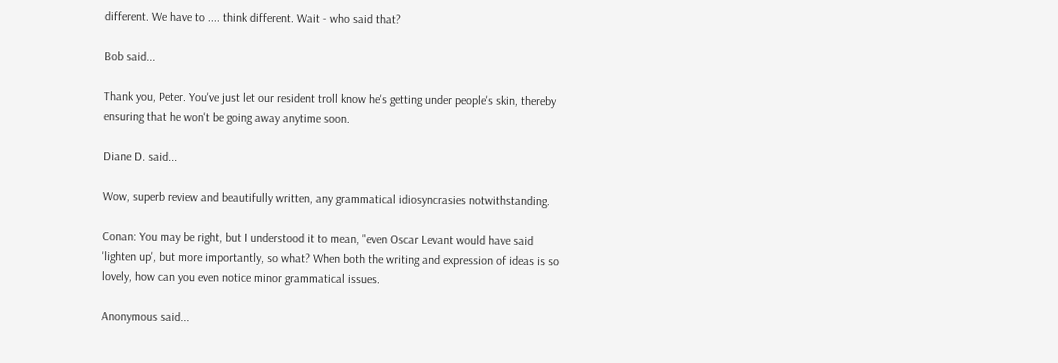different. We have to .... think different. Wait - who said that?

Bob said...

Thank you, Peter. You've just let our resident troll know he's getting under people's skin, thereby ensuring that he won't be going away anytime soon.

Diane D. said...

Wow, superb review and beautifully written, any grammatical idiosyncrasies notwithstanding.

Conan: You may be right, but I understood it to mean, "even Oscar Levant would have said 'lighten up', but more importantly, so what? When both the writing and expression of ideas is so lovely, how can you even notice minor grammatical issues.

Anonymous said...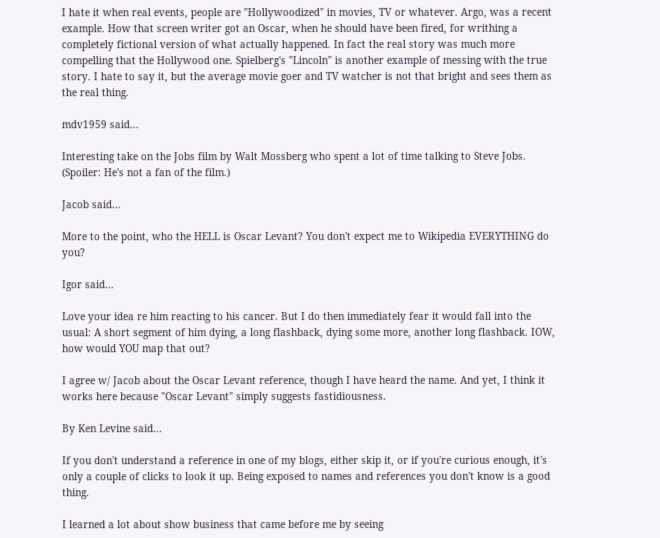I hate it when real events, people are "Hollywoodized" in movies, TV or whatever. Argo, was a recent example. How that screen writer got an Oscar, when he should have been fired, for writhing a completely fictional version of what actually happened. In fact the real story was much more compelling that the Hollywood one. Spielberg's "Lincoln" is another example of messing with the true story. I hate to say it, but the average movie goer and TV watcher is not that bright and sees them as the real thing.

mdv1959 said...

Interesting take on the Jobs film by Walt Mossberg who spent a lot of time talking to Steve Jobs. (Spoiler: He's not a fan of the film.)

Jacob said...

More to the point, who the HELL is Oscar Levant? You don't expect me to Wikipedia EVERYTHING do you?

Igor said...

Love your idea re him reacting to his cancer. But I do then immediately fear it would fall into the usual: A short segment of him dying, a long flashback, dying some more, another long flashback. IOW, how would YOU map that out?

I agree w/ Jacob about the Oscar Levant reference, though I have heard the name. And yet, I think it works here because "Oscar Levant" simply suggests fastidiousness.

By Ken Levine said...

If you don't understand a reference in one of my blogs, either skip it, or if you're curious enough, it's only a couple of clicks to look it up. Being exposed to names and references you don't know is a good thing.

I learned a lot about show business that came before me by seeing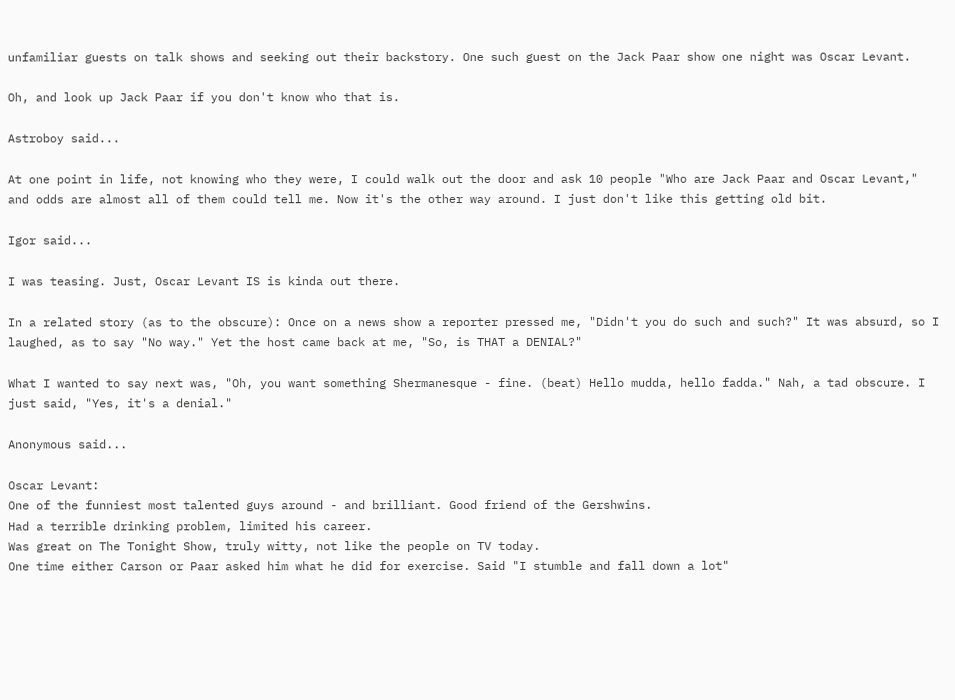unfamiliar guests on talk shows and seeking out their backstory. One such guest on the Jack Paar show one night was Oscar Levant.

Oh, and look up Jack Paar if you don't know who that is.

Astroboy said...

At one point in life, not knowing who they were, I could walk out the door and ask 10 people "Who are Jack Paar and Oscar Levant," and odds are almost all of them could tell me. Now it's the other way around. I just don't like this getting old bit.

Igor said...

I was teasing. Just, Oscar Levant IS is kinda out there.

In a related story (as to the obscure): Once on a news show a reporter pressed me, "Didn't you do such and such?" It was absurd, so I laughed, as to say "No way." Yet the host came back at me, "So, is THAT a DENIAL?"

What I wanted to say next was, "Oh, you want something Shermanesque - fine. (beat) Hello mudda, hello fadda." Nah, a tad obscure. I just said, "Yes, it's a denial."

Anonymous said...

Oscar Levant:
One of the funniest most talented guys around - and brilliant. Good friend of the Gershwins.
Had a terrible drinking problem, limited his career.
Was great on The Tonight Show, truly witty, not like the people on TV today.
One time either Carson or Paar asked him what he did for exercise. Said "I stumble and fall down a lot"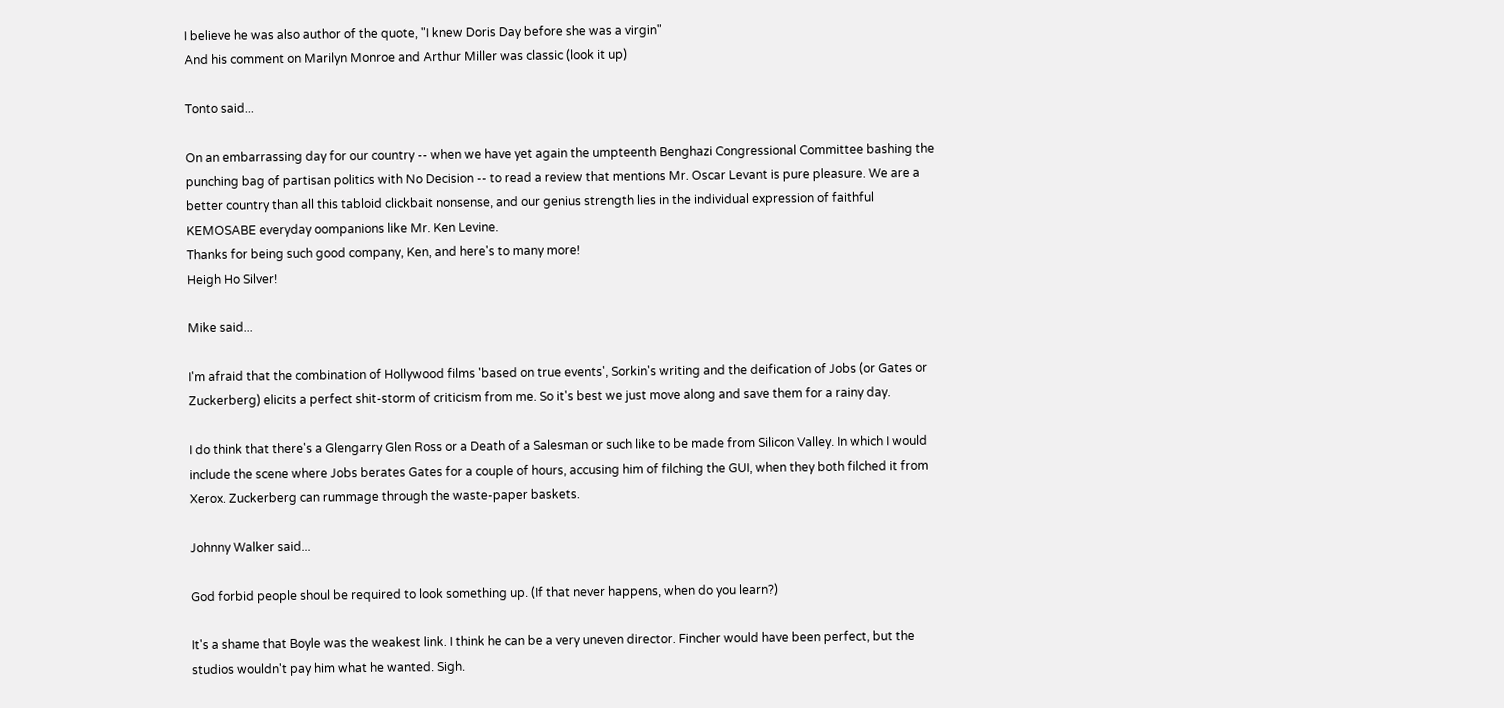I believe he was also author of the quote, "I knew Doris Day before she was a virgin"
And his comment on Marilyn Monroe and Arthur Miller was classic (look it up)

Tonto said...

On an embarrassing day for our country -- when we have yet again the umpteenth Benghazi Congressional Committee bashing the punching bag of partisan politics with No Decision -- to read a review that mentions Mr. Oscar Levant is pure pleasure. We are a better country than all this tabloid clickbait nonsense, and our genius strength lies in the individual expression of faithful KEMOSABE everyday oompanions like Mr. Ken Levine.
Thanks for being such good company, Ken, and here's to many more!
Heigh Ho Silver!

Mike said...

I'm afraid that the combination of Hollywood films 'based on true events', Sorkin's writing and the deification of Jobs (or Gates or Zuckerberg) elicits a perfect shit-storm of criticism from me. So it's best we just move along and save them for a rainy day.

I do think that there's a Glengarry Glen Ross or a Death of a Salesman or such like to be made from Silicon Valley. In which I would include the scene where Jobs berates Gates for a couple of hours, accusing him of filching the GUI, when they both filched it from Xerox. Zuckerberg can rummage through the waste-paper baskets.

Johnny Walker said...

God forbid people shoul be required to look something up. (If that never happens, when do you learn?)

It's a shame that Boyle was the weakest link. I think he can be a very uneven director. Fincher would have been perfect, but the studios wouldn't pay him what he wanted. Sigh.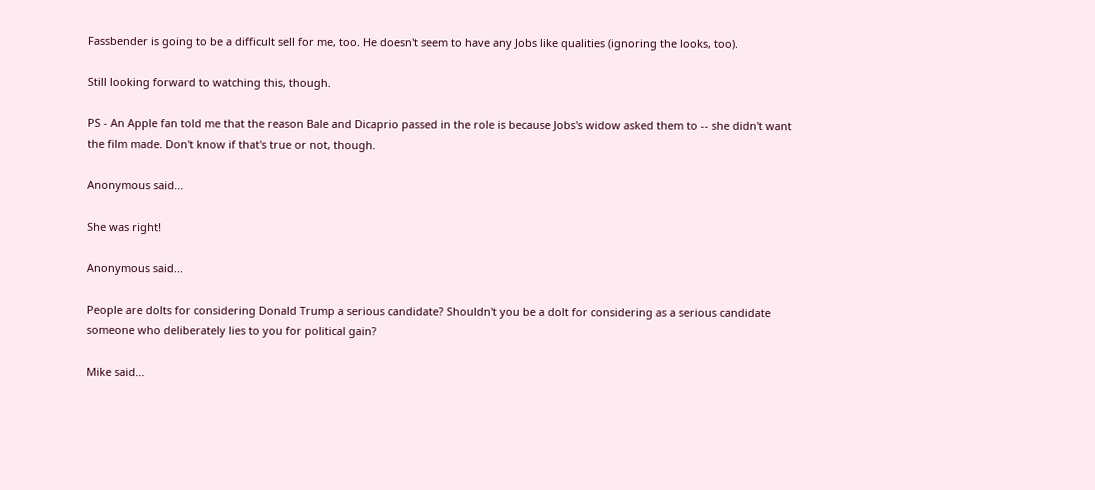Fassbender is going to be a difficult sell for me, too. He doesn't seem to have any Jobs like qualities (ignoring the looks, too).

Still looking forward to watching this, though.

PS - An Apple fan told me that the reason Bale and Dicaprio passed in the role is because Jobs's widow asked them to -- she didn't want the film made. Don't know if that's true or not, though.

Anonymous said...

She was right!

Anonymous said...

People are dolts for considering Donald Trump a serious candidate? Shouldn't you be a dolt for considering as a serious candidate someone who deliberately lies to you for political gain?

Mike said...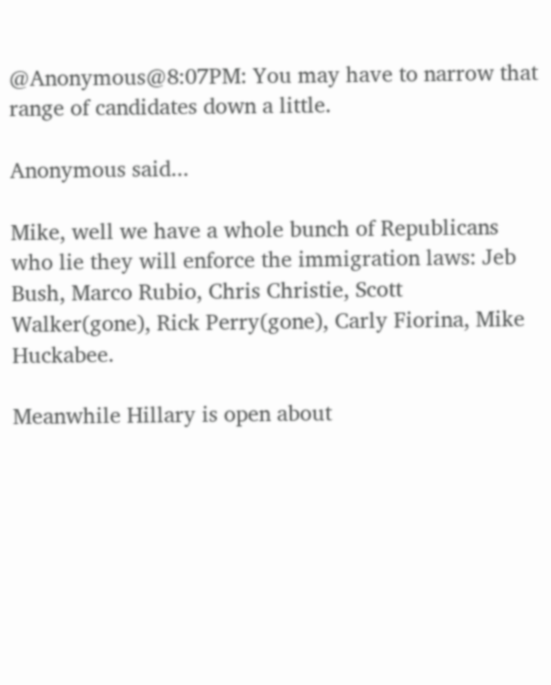@Anonymous@8:07PM: You may have to narrow that range of candidates down a little.

Anonymous said...

Mike, well we have a whole bunch of Republicans who lie they will enforce the immigration laws: Jeb Bush, Marco Rubio, Chris Christie, Scott Walker(gone), Rick Perry(gone), Carly Fiorina, Mike Huckabee.

Meanwhile Hillary is open about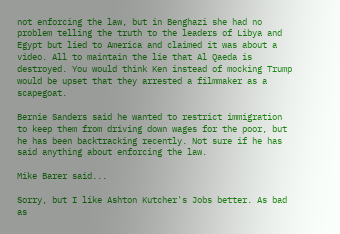not enforcing the law, but in Benghazi she had no problem telling the truth to the leaders of Libya and Egypt but lied to America and claimed it was about a video. All to maintain the lie that Al Qaeda is destroyed. You would think Ken instead of mocking Trump would be upset that they arrested a filmmaker as a scapegoat.

Bernie Sanders said he wanted to restrict immigration to keep them from driving down wages for the poor, but he has been backtracking recently. Not sure if he has said anything about enforcing the law.

Mike Barer said...

Sorry, but I like Ashton Kutcher's Jobs better. As bad as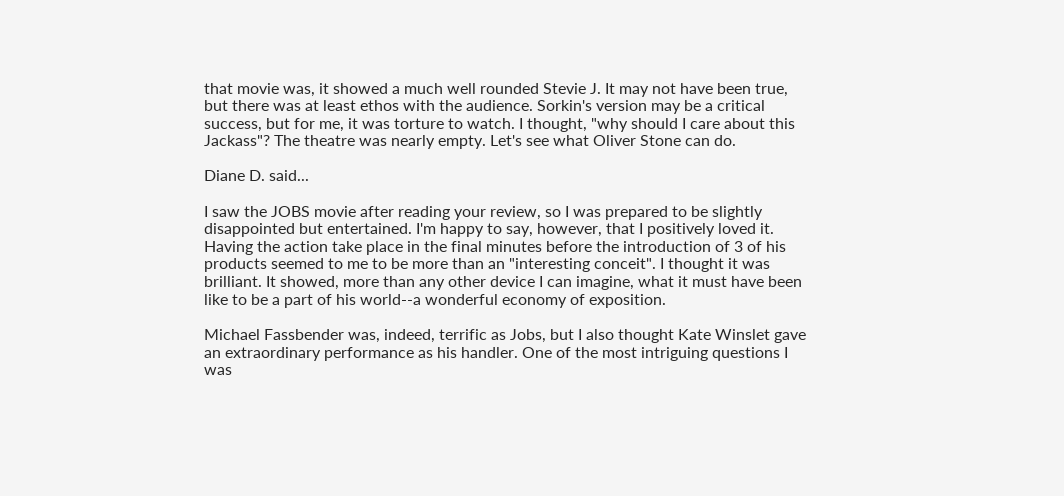that movie was, it showed a much well rounded Stevie J. It may not have been true, but there was at least ethos with the audience. Sorkin's version may be a critical success, but for me, it was torture to watch. I thought, "why should I care about this Jackass"? The theatre was nearly empty. Let's see what Oliver Stone can do.

Diane D. said...

I saw the JOBS movie after reading your review, so I was prepared to be slightly disappointed but entertained. I'm happy to say, however, that I positively loved it. Having the action take place in the final minutes before the introduction of 3 of his products seemed to me to be more than an "interesting conceit". I thought it was brilliant. It showed, more than any other device I can imagine, what it must have been like to be a part of his world--a wonderful economy of exposition.

Michael Fassbender was, indeed, terrific as Jobs, but I also thought Kate Winslet gave an extraordinary performance as his handler. One of the most intriguing questions I was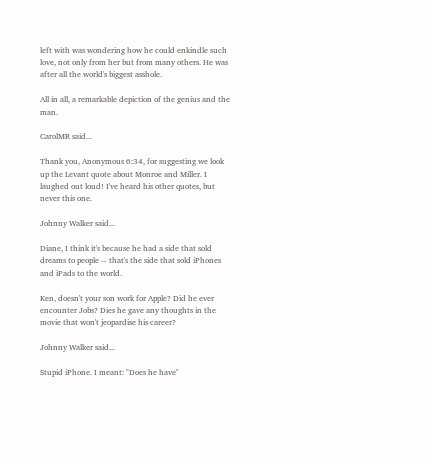left with was wondering how he could enkindle such love, not only from her but from many others. He was after all the world's biggest asshole.

All in all, a remarkable depiction of the genius and the man.

CarolMR said...

Thank you, Anonymous 6:34, for suggesting we look up the Levant quote about Monroe and Miller. I laughed out loud! I've heard his other quotes, but never this one.

Johnny Walker said...

Diane, I think it's because he had a side that sold dreams to people -- that's the side that sold iPhones and iPads to the world.

Ken, doesn't your son work for Apple? Did he ever encounter Jobs? Dies he gave any thoughts in the movie that won't jeopardise his career?

Johnny Walker said...

Stupid iPhone. I meant: "Does he have"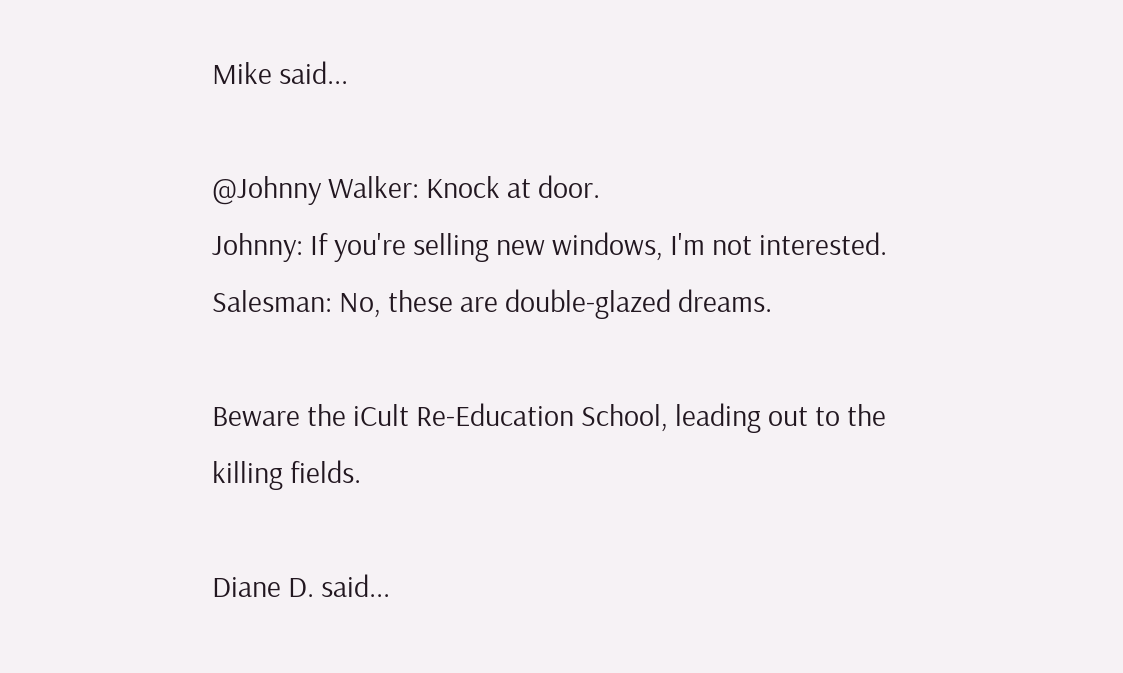Mike said...

@Johnny Walker: Knock at door.
Johnny: If you're selling new windows, I'm not interested.
Salesman: No, these are double-glazed dreams.

Beware the iCult Re-Education School, leading out to the killing fields.

Diane D. said...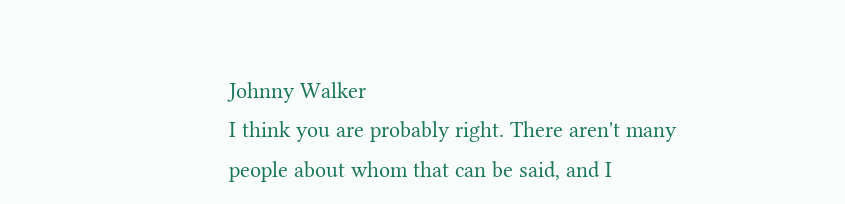Johnny Walker
I think you are probably right. There aren't many people about whom that can be said, and I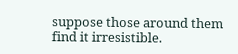suppose those around them find it irresistible.